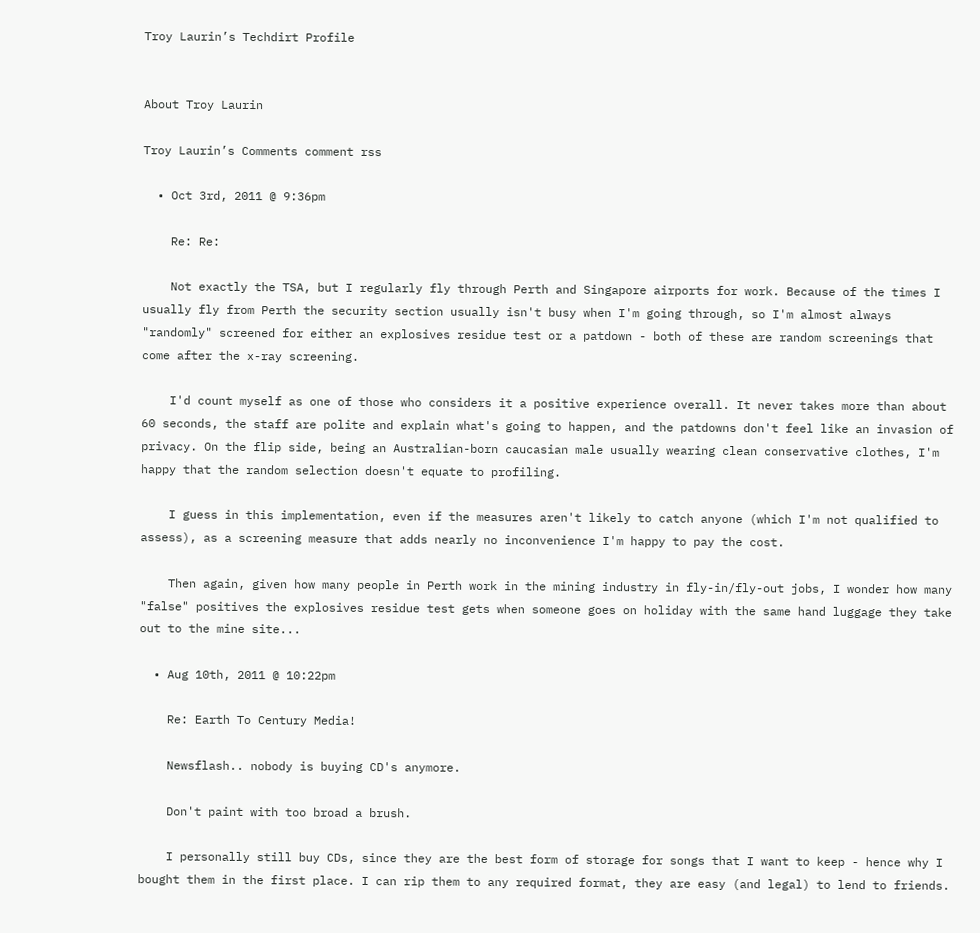Troy Laurin’s Techdirt Profile


About Troy Laurin

Troy Laurin’s Comments comment rss

  • Oct 3rd, 2011 @ 9:36pm

    Re: Re:

    Not exactly the TSA, but I regularly fly through Perth and Singapore airports for work. Because of the times I usually fly from Perth the security section usually isn't busy when I'm going through, so I'm almost always "randomly" screened for either an explosives residue test or a patdown - both of these are random screenings that come after the x-ray screening.

    I'd count myself as one of those who considers it a positive experience overall. It never takes more than about 60 seconds, the staff are polite and explain what's going to happen, and the patdowns don't feel like an invasion of privacy. On the flip side, being an Australian-born caucasian male usually wearing clean conservative clothes, I'm happy that the random selection doesn't equate to profiling.

    I guess in this implementation, even if the measures aren't likely to catch anyone (which I'm not qualified to assess), as a screening measure that adds nearly no inconvenience I'm happy to pay the cost.

    Then again, given how many people in Perth work in the mining industry in fly-in/fly-out jobs, I wonder how many "false" positives the explosives residue test gets when someone goes on holiday with the same hand luggage they take out to the mine site...

  • Aug 10th, 2011 @ 10:22pm

    Re: Earth To Century Media!

    Newsflash.. nobody is buying CD's anymore.

    Don't paint with too broad a brush.

    I personally still buy CDs, since they are the best form of storage for songs that I want to keep - hence why I bought them in the first place. I can rip them to any required format, they are easy (and legal) to lend to friends.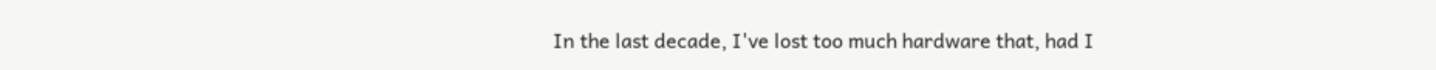In the last decade, I've lost too much hardware that, had I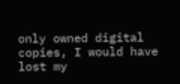only owned digital copies, I would have lost my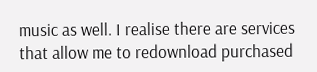music as well. I realise there are services that allow me to redownload purchased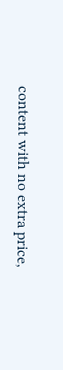content with no extra price,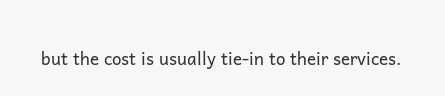but the cost is usually tie-in to their services.